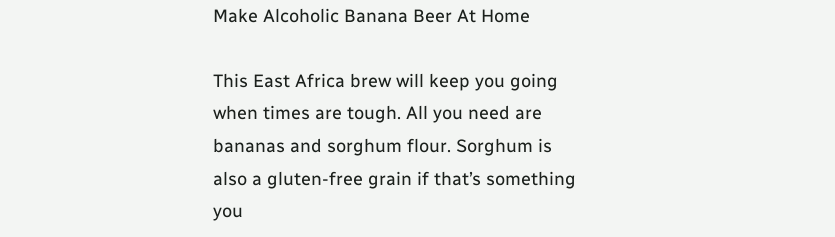Make Alcoholic Banana Beer At Home

This East Africa brew will keep you going when times are tough. All you need are bananas and sorghum flour. Sorghum is also a gluten-free grain if that’s something you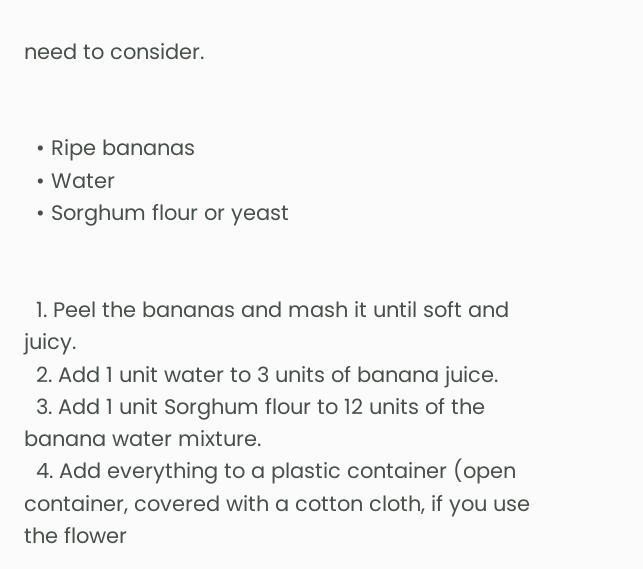need to consider.


  • Ripe bananas
  • Water
  • Sorghum flour or yeast


  1. Peel the bananas and mash it until soft and juicy.
  2. Add 1 unit water to 3 units of banana juice.
  3. Add 1 unit Sorghum flour to 12 units of the banana water mixture.
  4. Add everything to a plastic container (open container, covered with a cotton cloth, if you use the flower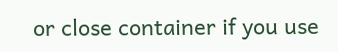or close container if you use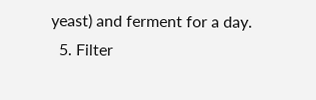yeast) and ferment for a day.
  5. Filter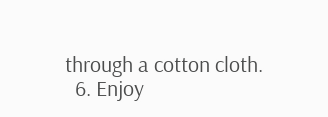through a cotton cloth.
  6. Enjoy